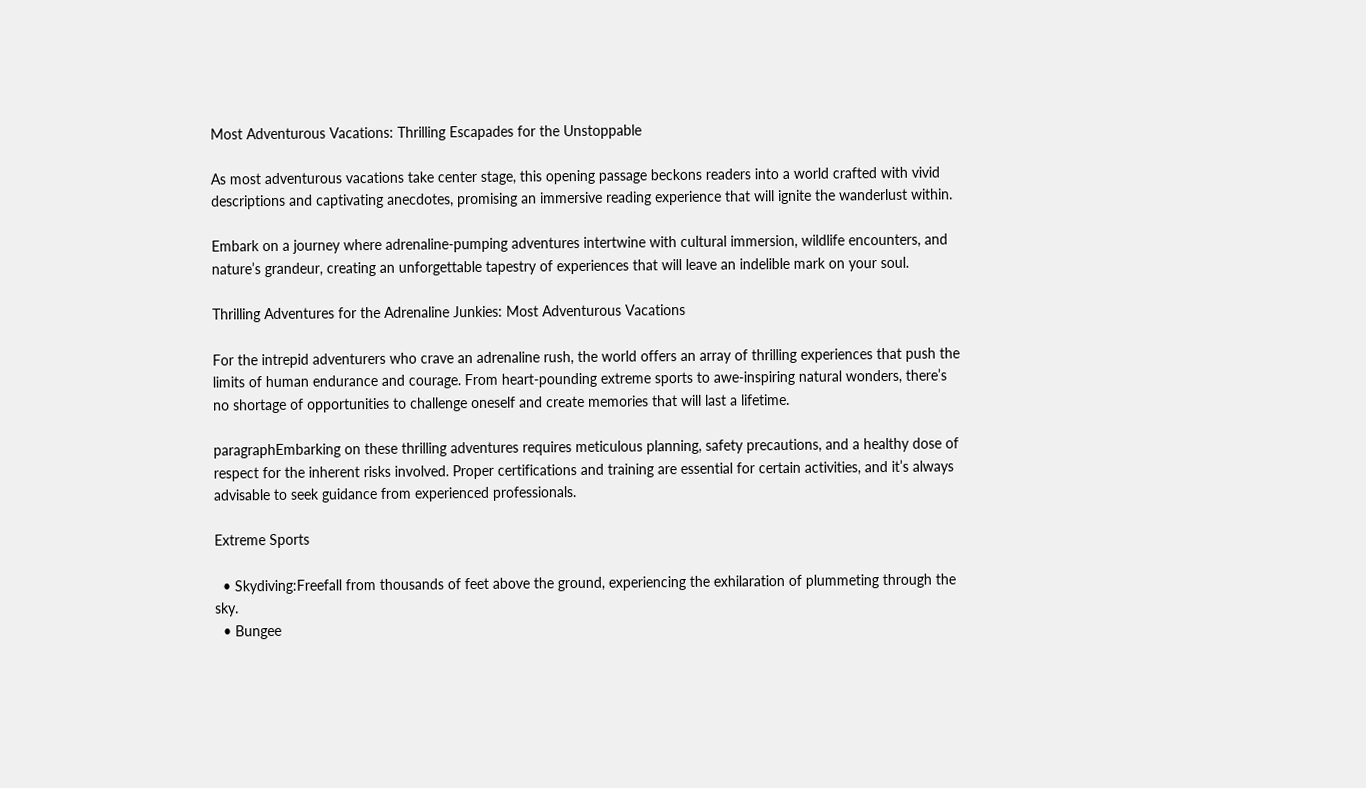Most Adventurous Vacations: Thrilling Escapades for the Unstoppable

As most adventurous vacations take center stage, this opening passage beckons readers into a world crafted with vivid descriptions and captivating anecdotes, promising an immersive reading experience that will ignite the wanderlust within.

Embark on a journey where adrenaline-pumping adventures intertwine with cultural immersion, wildlife encounters, and nature’s grandeur, creating an unforgettable tapestry of experiences that will leave an indelible mark on your soul.

Thrilling Adventures for the Adrenaline Junkies: Most Adventurous Vacations

For the intrepid adventurers who crave an adrenaline rush, the world offers an array of thrilling experiences that push the limits of human endurance and courage. From heart-pounding extreme sports to awe-inspiring natural wonders, there’s no shortage of opportunities to challenge oneself and create memories that will last a lifetime.

paragraphEmbarking on these thrilling adventures requires meticulous planning, safety precautions, and a healthy dose of respect for the inherent risks involved. Proper certifications and training are essential for certain activities, and it’s always advisable to seek guidance from experienced professionals.

Extreme Sports

  • Skydiving:Freefall from thousands of feet above the ground, experiencing the exhilaration of plummeting through the sky.
  • Bungee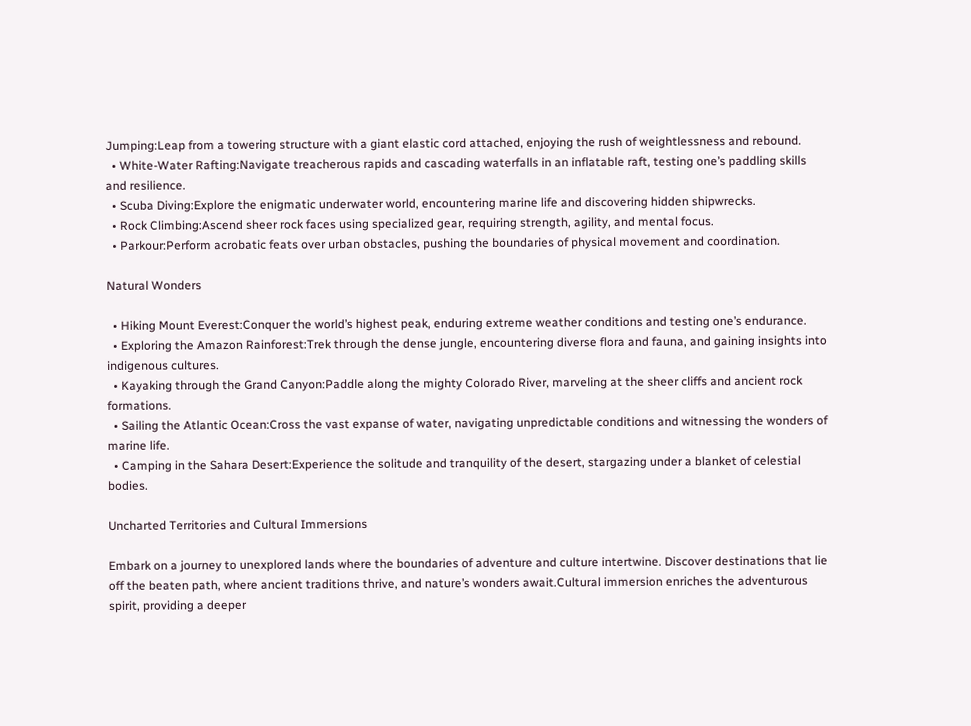Jumping:Leap from a towering structure with a giant elastic cord attached, enjoying the rush of weightlessness and rebound.
  • White-Water Rafting:Navigate treacherous rapids and cascading waterfalls in an inflatable raft, testing one’s paddling skills and resilience.
  • Scuba Diving:Explore the enigmatic underwater world, encountering marine life and discovering hidden shipwrecks.
  • Rock Climbing:Ascend sheer rock faces using specialized gear, requiring strength, agility, and mental focus.
  • Parkour:Perform acrobatic feats over urban obstacles, pushing the boundaries of physical movement and coordination.

Natural Wonders

  • Hiking Mount Everest:Conquer the world’s highest peak, enduring extreme weather conditions and testing one’s endurance.
  • Exploring the Amazon Rainforest:Trek through the dense jungle, encountering diverse flora and fauna, and gaining insights into indigenous cultures.
  • Kayaking through the Grand Canyon:Paddle along the mighty Colorado River, marveling at the sheer cliffs and ancient rock formations.
  • Sailing the Atlantic Ocean:Cross the vast expanse of water, navigating unpredictable conditions and witnessing the wonders of marine life.
  • Camping in the Sahara Desert:Experience the solitude and tranquility of the desert, stargazing under a blanket of celestial bodies.

Uncharted Territories and Cultural Immersions

Embark on a journey to unexplored lands where the boundaries of adventure and culture intertwine. Discover destinations that lie off the beaten path, where ancient traditions thrive, and nature’s wonders await.Cultural immersion enriches the adventurous spirit, providing a deeper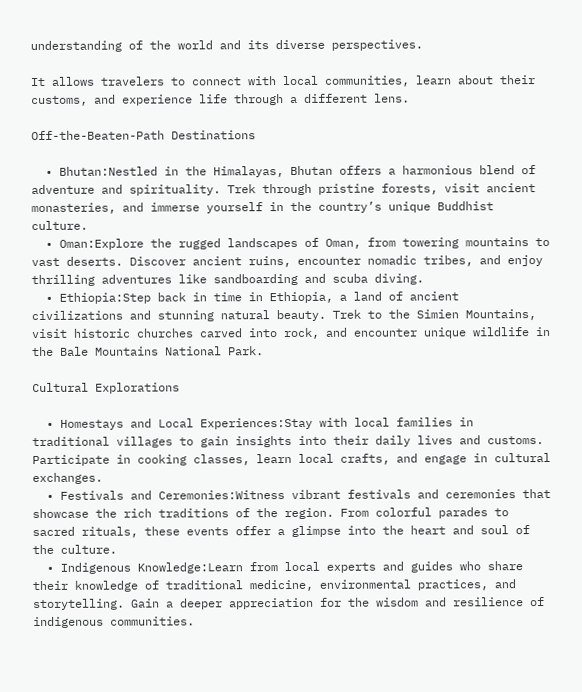understanding of the world and its diverse perspectives.

It allows travelers to connect with local communities, learn about their customs, and experience life through a different lens.

Off-the-Beaten-Path Destinations

  • Bhutan:Nestled in the Himalayas, Bhutan offers a harmonious blend of adventure and spirituality. Trek through pristine forests, visit ancient monasteries, and immerse yourself in the country’s unique Buddhist culture.
  • Oman:Explore the rugged landscapes of Oman, from towering mountains to vast deserts. Discover ancient ruins, encounter nomadic tribes, and enjoy thrilling adventures like sandboarding and scuba diving.
  • Ethiopia:Step back in time in Ethiopia, a land of ancient civilizations and stunning natural beauty. Trek to the Simien Mountains, visit historic churches carved into rock, and encounter unique wildlife in the Bale Mountains National Park.

Cultural Explorations

  • Homestays and Local Experiences:Stay with local families in traditional villages to gain insights into their daily lives and customs. Participate in cooking classes, learn local crafts, and engage in cultural exchanges.
  • Festivals and Ceremonies:Witness vibrant festivals and ceremonies that showcase the rich traditions of the region. From colorful parades to sacred rituals, these events offer a glimpse into the heart and soul of the culture.
  • Indigenous Knowledge:Learn from local experts and guides who share their knowledge of traditional medicine, environmental practices, and storytelling. Gain a deeper appreciation for the wisdom and resilience of indigenous communities.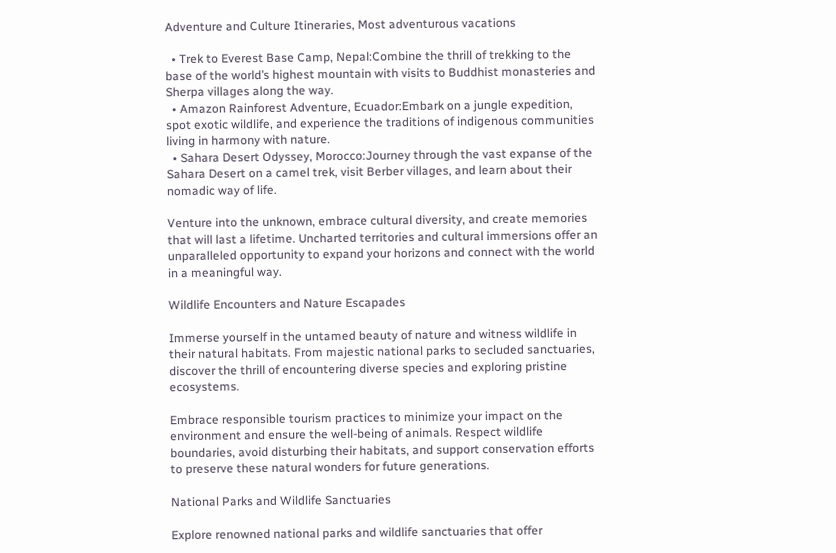Adventure and Culture Itineraries, Most adventurous vacations

  • Trek to Everest Base Camp, Nepal:Combine the thrill of trekking to the base of the world’s highest mountain with visits to Buddhist monasteries and Sherpa villages along the way.
  • Amazon Rainforest Adventure, Ecuador:Embark on a jungle expedition, spot exotic wildlife, and experience the traditions of indigenous communities living in harmony with nature.
  • Sahara Desert Odyssey, Morocco:Journey through the vast expanse of the Sahara Desert on a camel trek, visit Berber villages, and learn about their nomadic way of life.

Venture into the unknown, embrace cultural diversity, and create memories that will last a lifetime. Uncharted territories and cultural immersions offer an unparalleled opportunity to expand your horizons and connect with the world in a meaningful way.

Wildlife Encounters and Nature Escapades

Immerse yourself in the untamed beauty of nature and witness wildlife in their natural habitats. From majestic national parks to secluded sanctuaries, discover the thrill of encountering diverse species and exploring pristine ecosystems.

Embrace responsible tourism practices to minimize your impact on the environment and ensure the well-being of animals. Respect wildlife boundaries, avoid disturbing their habitats, and support conservation efforts to preserve these natural wonders for future generations.

National Parks and Wildlife Sanctuaries

Explore renowned national parks and wildlife sanctuaries that offer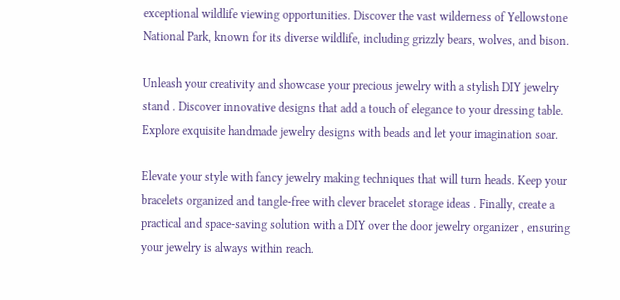exceptional wildlife viewing opportunities. Discover the vast wilderness of Yellowstone National Park, known for its diverse wildlife, including grizzly bears, wolves, and bison.

Unleash your creativity and showcase your precious jewelry with a stylish DIY jewelry stand . Discover innovative designs that add a touch of elegance to your dressing table. Explore exquisite handmade jewelry designs with beads and let your imagination soar.

Elevate your style with fancy jewelry making techniques that will turn heads. Keep your bracelets organized and tangle-free with clever bracelet storage ideas . Finally, create a practical and space-saving solution with a DIY over the door jewelry organizer , ensuring your jewelry is always within reach.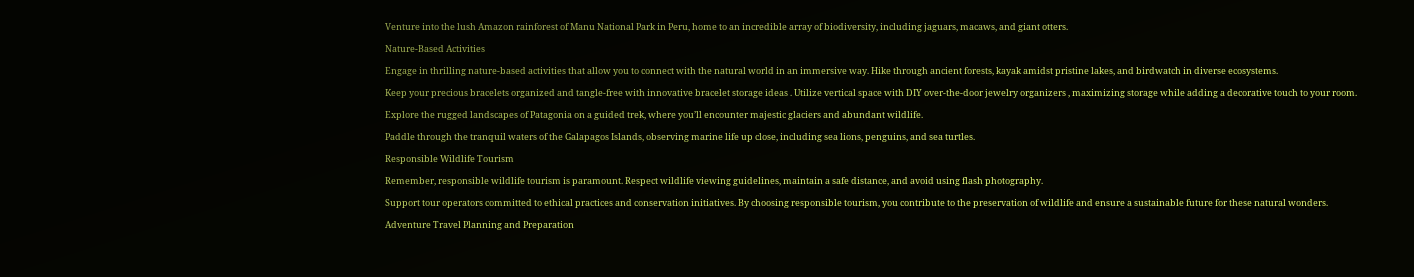Venture into the lush Amazon rainforest of Manu National Park in Peru, home to an incredible array of biodiversity, including jaguars, macaws, and giant otters.

Nature-Based Activities

Engage in thrilling nature-based activities that allow you to connect with the natural world in an immersive way. Hike through ancient forests, kayak amidst pristine lakes, and birdwatch in diverse ecosystems.

Keep your precious bracelets organized and tangle-free with innovative bracelet storage ideas . Utilize vertical space with DIY over-the-door jewelry organizers , maximizing storage while adding a decorative touch to your room.

Explore the rugged landscapes of Patagonia on a guided trek, where you’ll encounter majestic glaciers and abundant wildlife.

Paddle through the tranquil waters of the Galapagos Islands, observing marine life up close, including sea lions, penguins, and sea turtles.

Responsible Wildlife Tourism

Remember, responsible wildlife tourism is paramount. Respect wildlife viewing guidelines, maintain a safe distance, and avoid using flash photography.

Support tour operators committed to ethical practices and conservation initiatives. By choosing responsible tourism, you contribute to the preservation of wildlife and ensure a sustainable future for these natural wonders.

Adventure Travel Planning and Preparation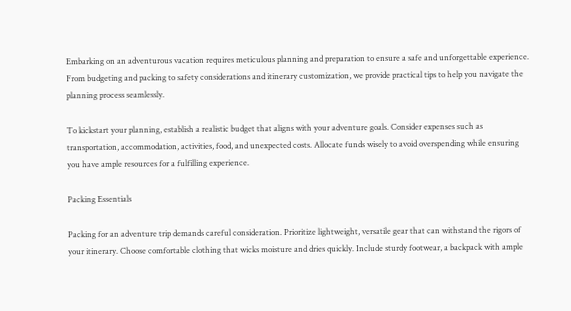Embarking on an adventurous vacation requires meticulous planning and preparation to ensure a safe and unforgettable experience. From budgeting and packing to safety considerations and itinerary customization, we provide practical tips to help you navigate the planning process seamlessly.

To kickstart your planning, establish a realistic budget that aligns with your adventure goals. Consider expenses such as transportation, accommodation, activities, food, and unexpected costs. Allocate funds wisely to avoid overspending while ensuring you have ample resources for a fulfilling experience.

Packing Essentials

Packing for an adventure trip demands careful consideration. Prioritize lightweight, versatile gear that can withstand the rigors of your itinerary. Choose comfortable clothing that wicks moisture and dries quickly. Include sturdy footwear, a backpack with ample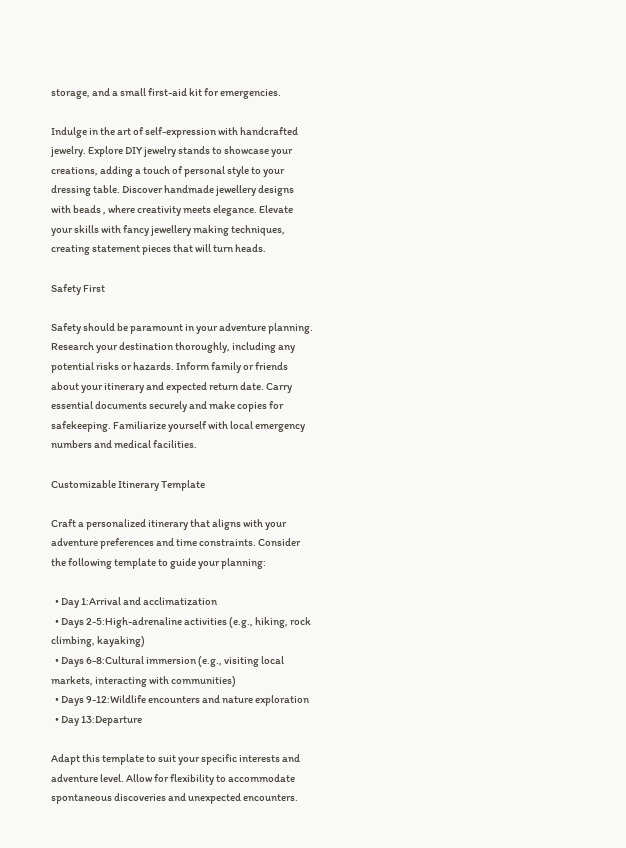storage, and a small first-aid kit for emergencies.

Indulge in the art of self-expression with handcrafted jewelry. Explore DIY jewelry stands to showcase your creations, adding a touch of personal style to your dressing table. Discover handmade jewellery designs with beads , where creativity meets elegance. Elevate your skills with fancy jewellery making techniques, creating statement pieces that will turn heads.

Safety First

Safety should be paramount in your adventure planning. Research your destination thoroughly, including any potential risks or hazards. Inform family or friends about your itinerary and expected return date. Carry essential documents securely and make copies for safekeeping. Familiarize yourself with local emergency numbers and medical facilities.

Customizable Itinerary Template

Craft a personalized itinerary that aligns with your adventure preferences and time constraints. Consider the following template to guide your planning:

  • Day 1:Arrival and acclimatization
  • Days 2-5:High-adrenaline activities (e.g., hiking, rock climbing, kayaking)
  • Days 6-8:Cultural immersion (e.g., visiting local markets, interacting with communities)
  • Days 9-12:Wildlife encounters and nature exploration
  • Day 13:Departure

Adapt this template to suit your specific interests and adventure level. Allow for flexibility to accommodate spontaneous discoveries and unexpected encounters.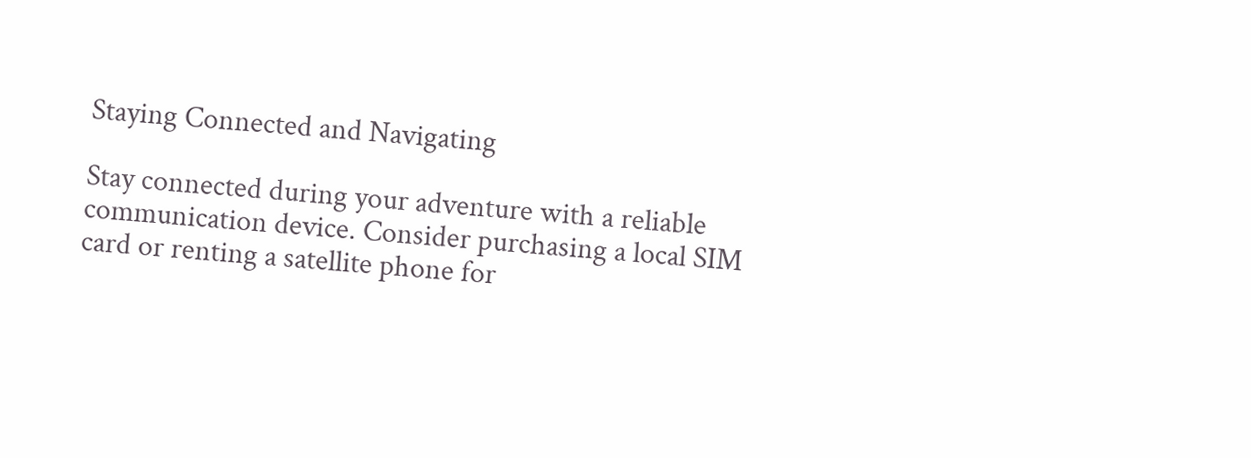Staying Connected and Navigating

Stay connected during your adventure with a reliable communication device. Consider purchasing a local SIM card or renting a satellite phone for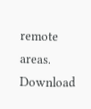remote areas. Download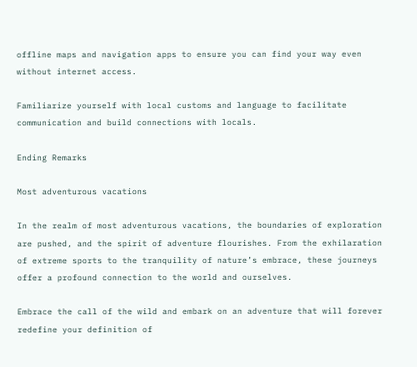offline maps and navigation apps to ensure you can find your way even without internet access.

Familiarize yourself with local customs and language to facilitate communication and build connections with locals.

Ending Remarks

Most adventurous vacations

In the realm of most adventurous vacations, the boundaries of exploration are pushed, and the spirit of adventure flourishes. From the exhilaration of extreme sports to the tranquility of nature’s embrace, these journeys offer a profound connection to the world and ourselves.

Embrace the call of the wild and embark on an adventure that will forever redefine your definition of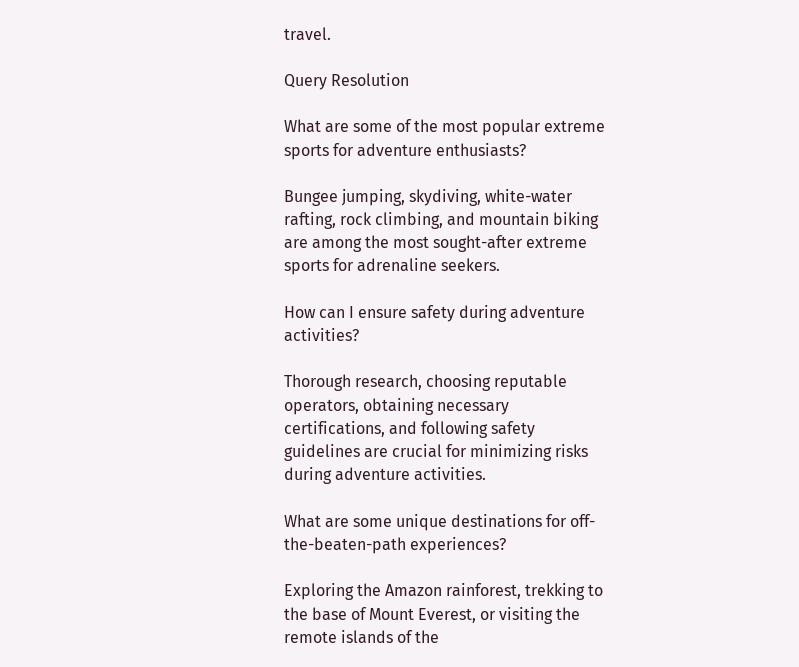travel.

Query Resolution

What are some of the most popular extreme sports for adventure enthusiasts?

Bungee jumping, skydiving, white-water rafting, rock climbing, and mountain biking are among the most sought-after extreme sports for adrenaline seekers.

How can I ensure safety during adventure activities?

Thorough research, choosing reputable operators, obtaining necessary certifications, and following safety guidelines are crucial for minimizing risks during adventure activities.

What are some unique destinations for off-the-beaten-path experiences?

Exploring the Amazon rainforest, trekking to the base of Mount Everest, or visiting the remote islands of the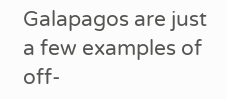Galapagos are just a few examples of off-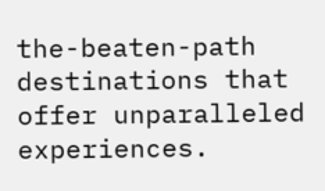the-beaten-path destinations that offer unparalleled experiences.